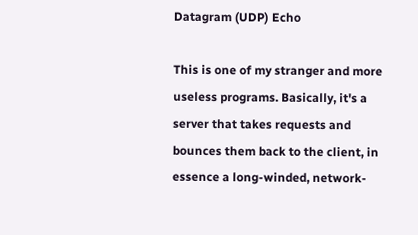Datagram (UDP) Echo

This is one of my stranger and more useless programs. Basically, it's a server that takes requests and bounces them back to the client, in essence a long-winded, network-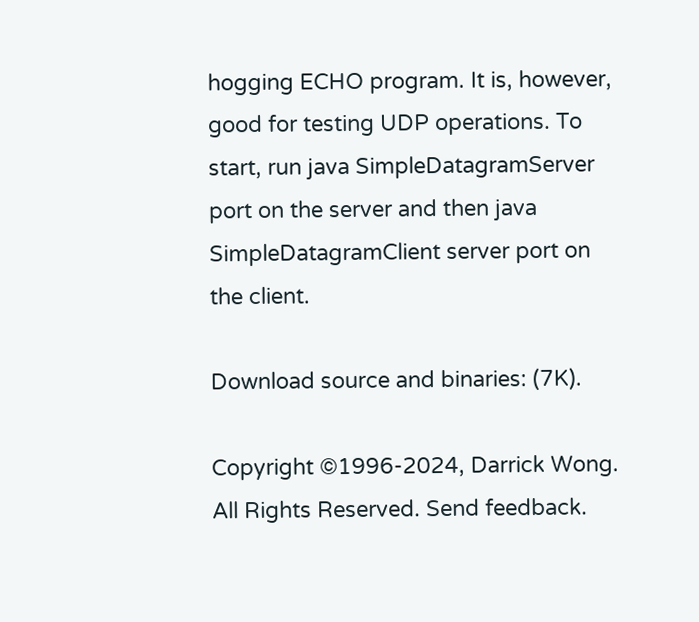hogging ECHO program. It is, however, good for testing UDP operations. To start, run java SimpleDatagramServer port on the server and then java SimpleDatagramClient server port on the client.

Download source and binaries: (7K).

Copyright ©1996-2024, Darrick Wong. All Rights Reserved. Send feedback.